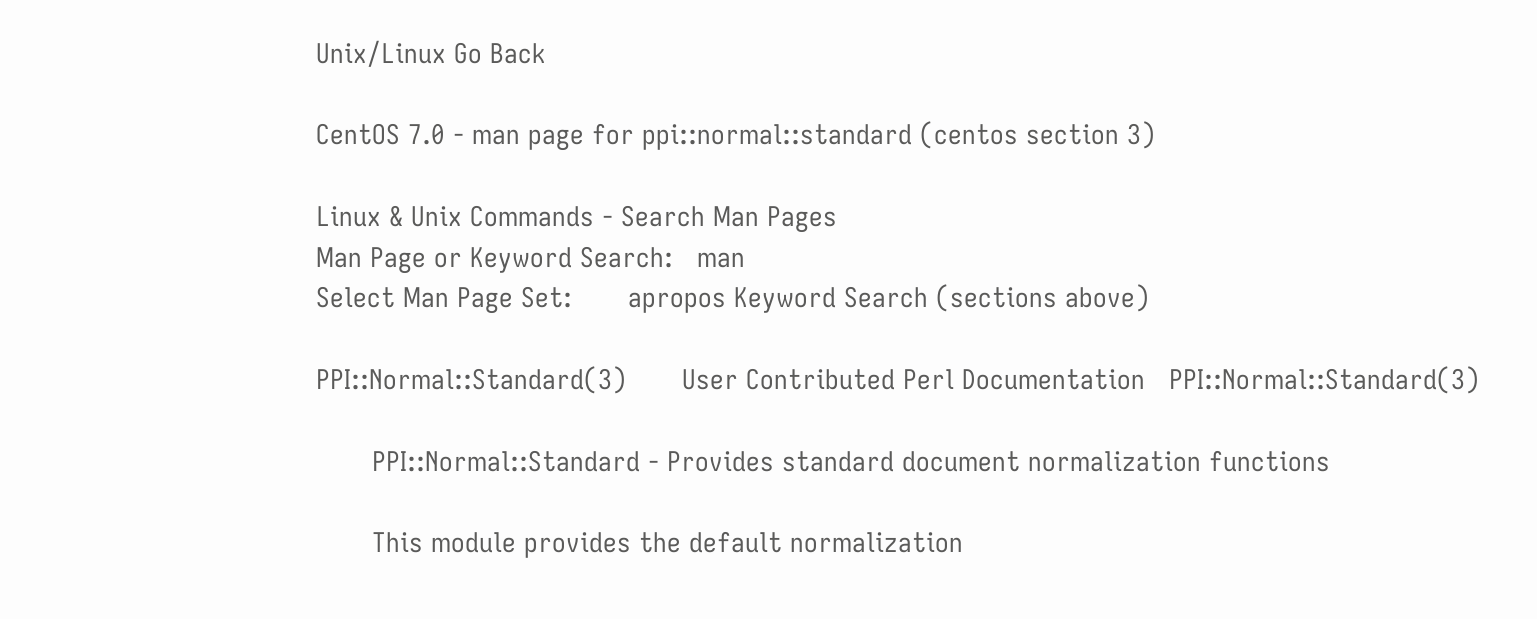Unix/Linux Go Back

CentOS 7.0 - man page for ppi::normal::standard (centos section 3)

Linux & Unix Commands - Search Man Pages
Man Page or Keyword Search:   man
Select Man Page Set:       apropos Keyword Search (sections above)

PPI::Normal::Standard(3)       User Contributed Perl Documentation   PPI::Normal::Standard(3)

       PPI::Normal::Standard - Provides standard document normalization functions

       This module provides the default normalization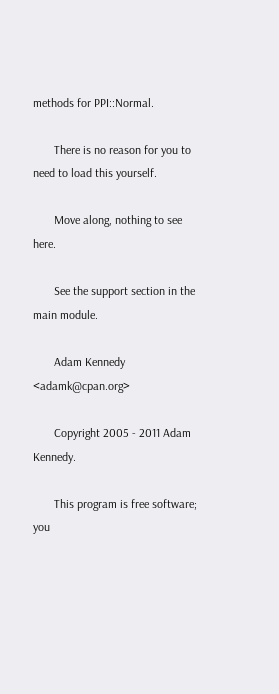methods for PPI::Normal.

       There is no reason for you to need to load this yourself.

       Move along, nothing to see here.

       See the support section in the main module.

       Adam Kennedy <adamk@cpan.org>

       Copyright 2005 - 2011 Adam Kennedy.

       This program is free software; you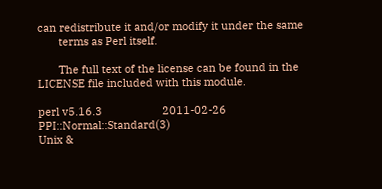can redistribute it and/or modify it under the same
       terms as Perl itself.

       The full text of the license can be found in the LICENSE file included with this module.

perl v5.16.3                    2011-02-26           PPI::Normal::Standard(3)
Unix &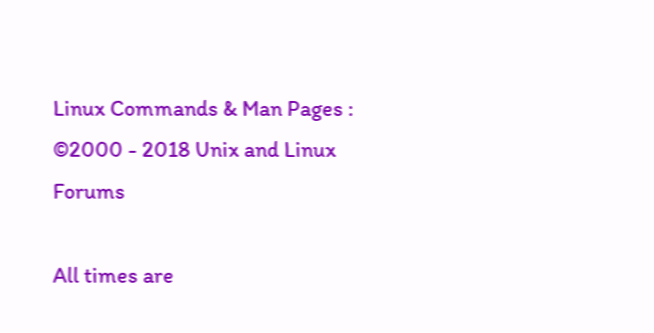Linux Commands & Man Pages : ©2000 - 2018 Unix and Linux Forums

All times are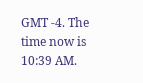GMT -4. The time now is 10:39 AM.